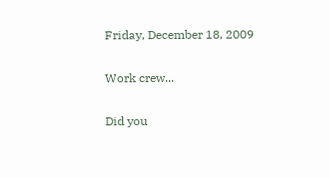Friday, December 18, 2009

Work crew...

Did you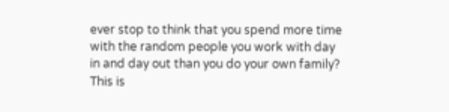ever stop to think that you spend more time with the random people you work with day in and day out than you do your own family? This is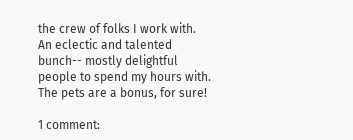the crew of folks I work with. An eclectic and talented bunch-- mostly delightful people to spend my hours with. The pets are a bonus, for sure!

1 comment: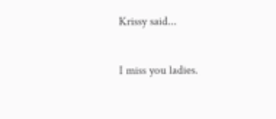Krissy said...

I miss you ladies.